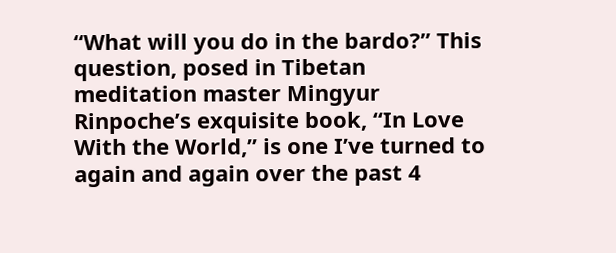“What will you do in the bardo?” This question, posed in Tibetan meditation master Mingyur Rinpoche’s exquisite book, “In Love With the World,” is one I’ve turned to again and again over the past 4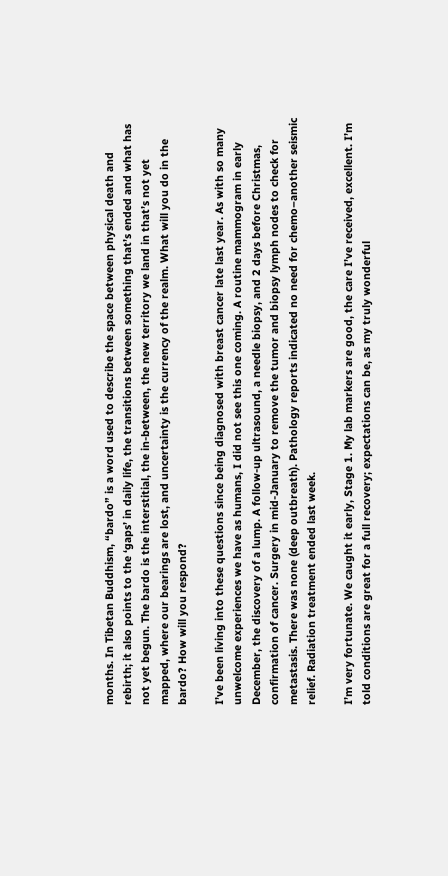months. In Tibetan Buddhism, “bardo” is a word used to describe the space between physical death and rebirth; it also points to the ‘gaps’ in daily life, the transitions between something that’s ended and what has not yet begun. The bardo is the interstitial, the in-between, the new territory we land in that’s not yet mapped, where our bearings are lost, and uncertainty is the currency of the realm. What will you do in the bardo? How will you respond?

I’ve been living into these questions since being diagnosed with breast cancer late last year. As with so many unwelcome experiences we have as humans, I did not see this one coming. A routine mammogram in early December, the discovery of a lump. A follow-up ultrasound, a needle biopsy, and 2 days before Christmas, confirmation of cancer. Surgery in mid-January to remove the tumor and biopsy lymph nodes to check for metastasis. There was none (deep outbreath). Pathology reports indicated no need for chemo–another seismic relief. Radiation treatment ended last week.

I’m very fortunate. We caught it early, Stage 1. My lab markers are good, the care I’ve received, excellent. I’m told conditions are great for a full recovery; expectations can be, as my truly wonderful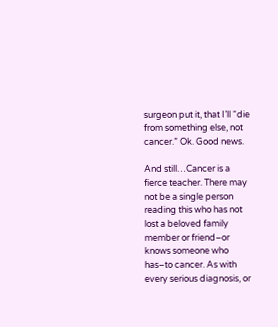surgeon put it, that I’ll “die from something else, not cancer.” Ok. Good news.

And still…Cancer is a fierce teacher. There may not be a single person reading this who has not lost a beloved family member or friend–or knows someone who has–to cancer. As with every serious diagnosis, or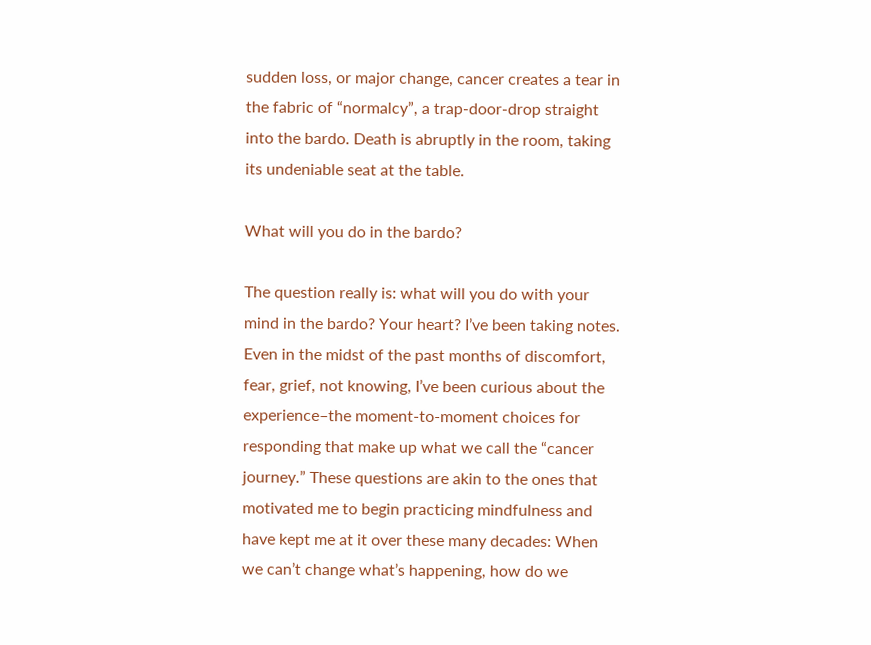sudden loss, or major change, cancer creates a tear in the fabric of “normalcy”, a trap-door-drop straight into the bardo. Death is abruptly in the room, taking its undeniable seat at the table.

What will you do in the bardo?

The question really is: what will you do with your mind in the bardo? Your heart? I’ve been taking notes. Even in the midst of the past months of discomfort, fear, grief, not knowing, I’ve been curious about the experience–the moment-to-moment choices for responding that make up what we call the “cancer journey.” These questions are akin to the ones that motivated me to begin practicing mindfulness and have kept me at it over these many decades: When we can’t change what’s happening, how do we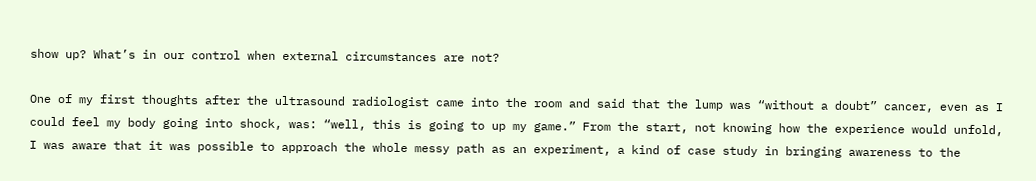show up? What’s in our control when external circumstances are not?

One of my first thoughts after the ultrasound radiologist came into the room and said that the lump was “without a doubt” cancer, even as I could feel my body going into shock, was: “well, this is going to up my game.” From the start, not knowing how the experience would unfold, I was aware that it was possible to approach the whole messy path as an experiment, a kind of case study in bringing awareness to the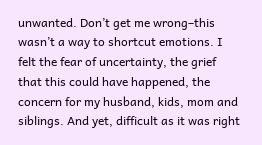unwanted. Don’t get me wrong–this wasn’t a way to shortcut emotions. I felt the fear of uncertainty, the grief that this could have happened, the concern for my husband, kids, mom and siblings. And yet, difficult as it was right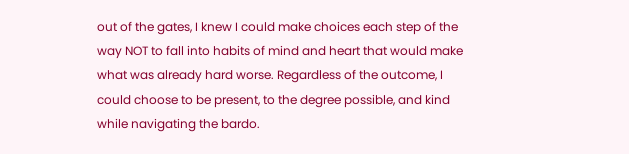out of the gates, I knew I could make choices each step of the way NOT to fall into habits of mind and heart that would make what was already hard worse. Regardless of the outcome, I could choose to be present, to the degree possible, and kind while navigating the bardo.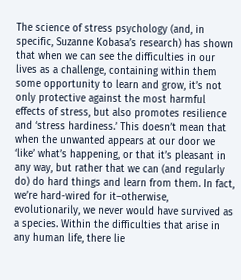The science of stress psychology (and, in specific, Suzanne Kobasa’s research) has shown that when we can see the difficulties in our lives as a challenge, containing within them some opportunity to learn and grow, it’s not only protective against the most harmful effects of stress, but also promotes resilience and ‘stress hardiness.’ This doesn’t mean that when the unwanted appears at our door we ‘like’ what’s happening, or that it’s pleasant in any way, but rather that we can (and regularly do) do hard things and learn from them. In fact, we’re hard-wired for it–otherwise, evolutionarily, we never would have survived as a species. Within the difficulties that arise in any human life, there lie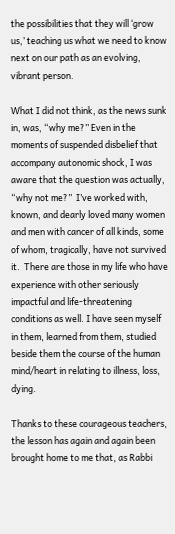the possibilities that they will ‘grow us,’ teaching us what we need to know next on our path as an evolving, vibrant person.

What I did not think, as the news sunk in, was, “why me?” Even in the moments of suspended disbelief that accompany autonomic shock, I was aware that the question was actually, “why not me?”  I’ve worked with, known, and dearly loved many women and men with cancer of all kinds, some of whom, tragically, have not survived it.  There are those in my life who have experience with other seriously impactful and life-threatening conditions as well. I have seen myself in them, learned from them, studied beside them the course of the human mind/heart in relating to illness, loss, dying.

Thanks to these courageous teachers, the lesson has again and again been brought home to me that, as Rabbi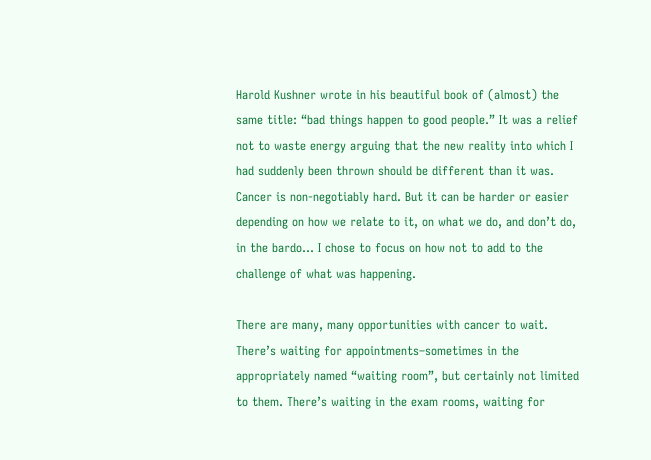Harold Kushner wrote in his beautiful book of (almost) the same title: “bad things happen to good people.” It was a relief not to waste energy arguing that the new reality into which I had suddenly been thrown should be different than it was. Cancer is non-negotiably hard. But it can be harder or easier depending on how we relate to it, on what we do, and don’t do, in the bardo… I chose to focus on how not to add to the challenge of what was happening.

There are many, many opportunities with cancer to wait. There’s waiting for appointments–sometimes in the appropriately named “waiting room”, but certainly not limited to them. There’s waiting in the exam rooms, waiting for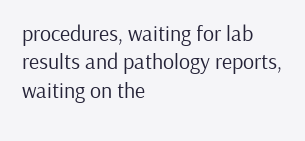procedures, waiting for lab results and pathology reports, waiting on the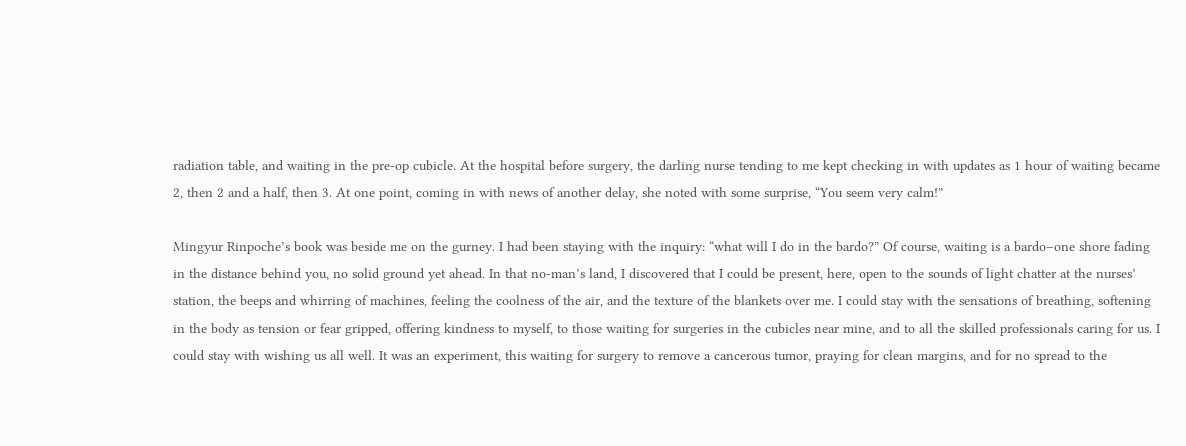radiation table, and waiting in the pre-op cubicle. At the hospital before surgery, the darling nurse tending to me kept checking in with updates as 1 hour of waiting became 2, then 2 and a half, then 3. At one point, coming in with news of another delay, she noted with some surprise, “You seem very calm!”

Mingyur Rinpoche’s book was beside me on the gurney. I had been staying with the inquiry: “what will I do in the bardo?” Of course, waiting is a bardo–one shore fading in the distance behind you, no solid ground yet ahead. In that no-man’s land, I discovered that I could be present, here, open to the sounds of light chatter at the nurses’ station, the beeps and whirring of machines, feeling the coolness of the air, and the texture of the blankets over me. I could stay with the sensations of breathing, softening in the body as tension or fear gripped, offering kindness to myself, to those waiting for surgeries in the cubicles near mine, and to all the skilled professionals caring for us. I could stay with wishing us all well. It was an experiment, this waiting for surgery to remove a cancerous tumor, praying for clean margins, and for no spread to the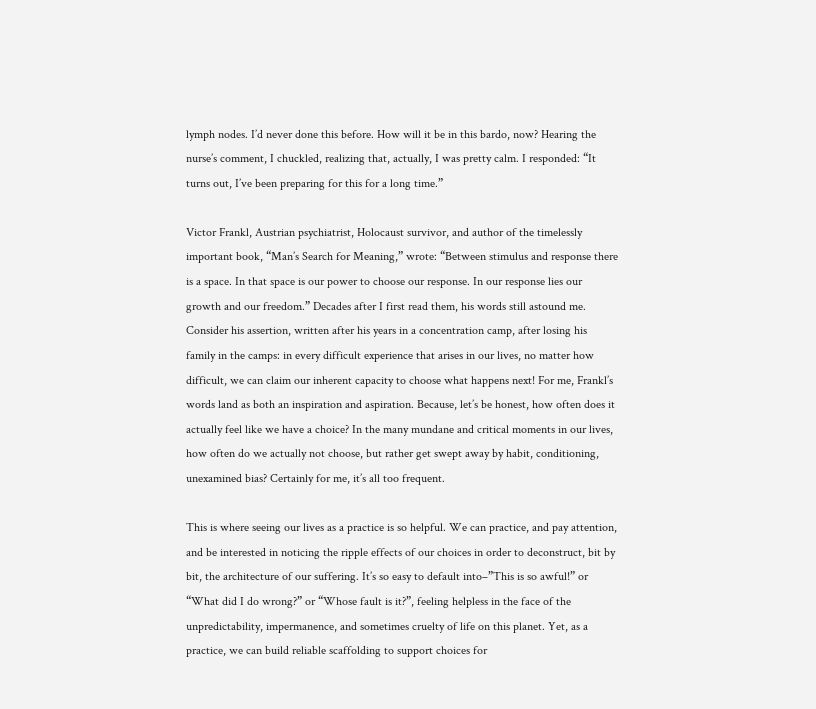lymph nodes. I’d never done this before. How will it be in this bardo, now? Hearing the nurse’s comment, I chuckled, realizing that, actually, I was pretty calm. I responded: “It turns out, I’ve been preparing for this for a long time.”

Victor Frankl, Austrian psychiatrist, Holocaust survivor, and author of the timelessly important book, “Man’s Search for Meaning,” wrote: “Between stimulus and response there is a space. In that space is our power to choose our response. In our response lies our growth and our freedom.” Decades after I first read them, his words still astound me. Consider his assertion, written after his years in a concentration camp, after losing his family in the camps: in every difficult experience that arises in our lives, no matter how difficult, we can claim our inherent capacity to choose what happens next! For me, Frankl’s words land as both an inspiration and aspiration. Because, let’s be honest, how often does it actually feel like we have a choice? In the many mundane and critical moments in our lives, how often do we actually not choose, but rather get swept away by habit, conditioning, unexamined bias? Certainly for me, it’s all too frequent.

This is where seeing our lives as a practice is so helpful. We can practice, and pay attention, and be interested in noticing the ripple effects of our choices in order to deconstruct, bit by bit, the architecture of our suffering. It’s so easy to default into–”This is so awful!” or “What did I do wrong?” or “Whose fault is it?”, feeling helpless in the face of the unpredictability, impermanence, and sometimes cruelty of life on this planet. Yet, as a practice, we can build reliable scaffolding to support choices for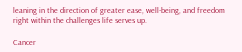leaning in the direction of greater ease, well-being, and freedom right within the challenges life serves up.

Cancer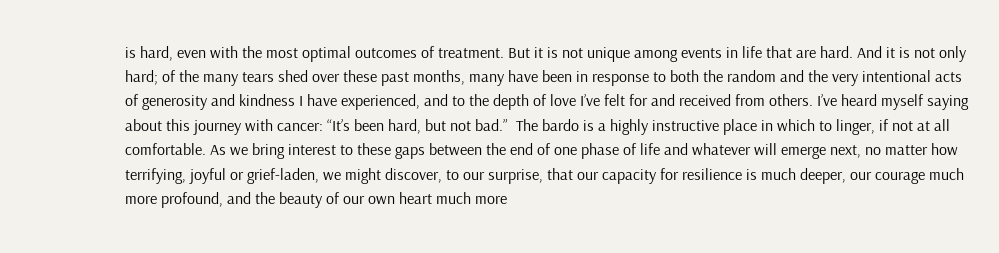is hard, even with the most optimal outcomes of treatment. But it is not unique among events in life that are hard. And it is not only hard; of the many tears shed over these past months, many have been in response to both the random and the very intentional acts of generosity and kindness I have experienced, and to the depth of love I’ve felt for and received from others. I’ve heard myself saying about this journey with cancer: “It’s been hard, but not bad.”  The bardo is a highly instructive place in which to linger, if not at all comfortable. As we bring interest to these gaps between the end of one phase of life and whatever will emerge next, no matter how terrifying, joyful or grief-laden, we might discover, to our surprise, that our capacity for resilience is much deeper, our courage much more profound, and the beauty of our own heart much more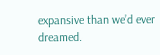expansive than we’d ever dreamed.